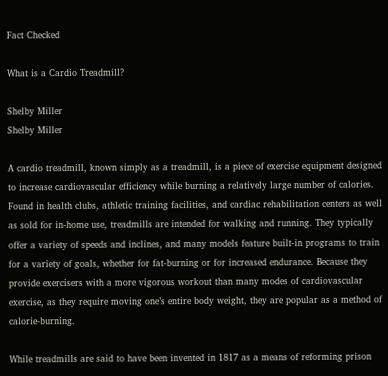Fact Checked

What is a Cardio Treadmill?

Shelby Miller
Shelby Miller

A cardio treadmill, known simply as a treadmill, is a piece of exercise equipment designed to increase cardiovascular efficiency while burning a relatively large number of calories. Found in health clubs, athletic training facilities, and cardiac rehabilitation centers as well as sold for in-home use, treadmills are intended for walking and running. They typically offer a variety of speeds and inclines, and many models feature built-in programs to train for a variety of goals, whether for fat-burning or for increased endurance. Because they provide exercisers with a more vigorous workout than many modes of cardiovascular exercise, as they require moving one’s entire body weight, they are popular as a method of calorie-burning.

While treadmills are said to have been invented in 1817 as a means of reforming prison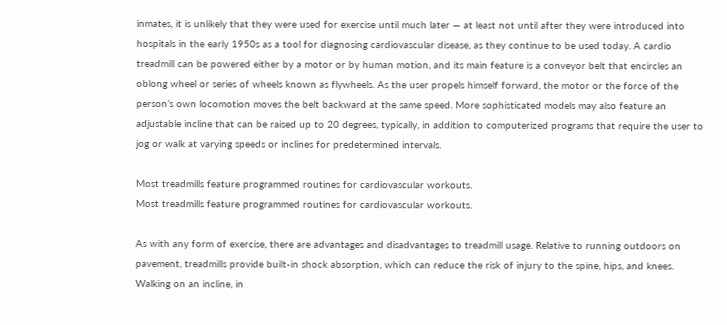inmates, it is unlikely that they were used for exercise until much later — at least not until after they were introduced into hospitals in the early 1950s as a tool for diagnosing cardiovascular disease, as they continue to be used today. A cardio treadmill can be powered either by a motor or by human motion, and its main feature is a conveyor belt that encircles an oblong wheel or series of wheels known as flywheels. As the user propels himself forward, the motor or the force of the person’s own locomotion moves the belt backward at the same speed. More sophisticated models may also feature an adjustable incline that can be raised up to 20 degrees, typically, in addition to computerized programs that require the user to jog or walk at varying speeds or inclines for predetermined intervals.

Most treadmills feature programmed routines for cardiovascular workouts.
Most treadmills feature programmed routines for cardiovascular workouts.

As with any form of exercise, there are advantages and disadvantages to treadmill usage. Relative to running outdoors on pavement, treadmills provide built-in shock absorption, which can reduce the risk of injury to the spine, hips, and knees. Walking on an incline, in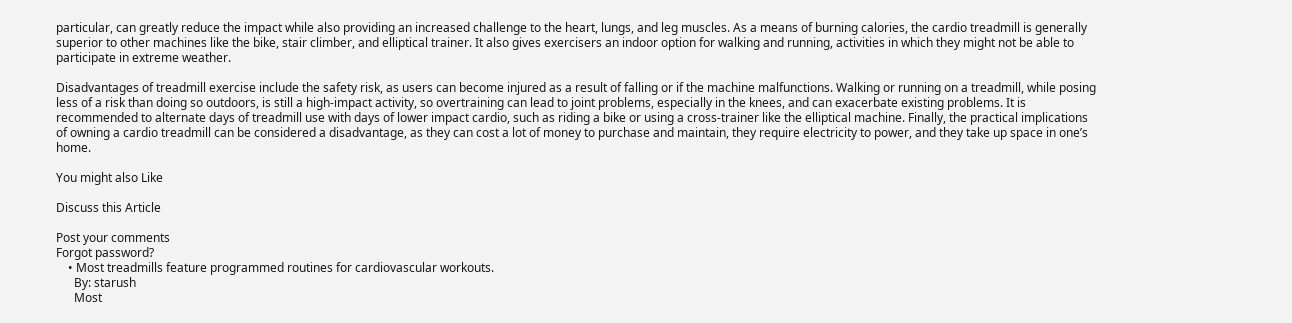particular, can greatly reduce the impact while also providing an increased challenge to the heart, lungs, and leg muscles. As a means of burning calories, the cardio treadmill is generally superior to other machines like the bike, stair climber, and elliptical trainer. It also gives exercisers an indoor option for walking and running, activities in which they might not be able to participate in extreme weather.

Disadvantages of treadmill exercise include the safety risk, as users can become injured as a result of falling or if the machine malfunctions. Walking or running on a treadmill, while posing less of a risk than doing so outdoors, is still a high-impact activity, so overtraining can lead to joint problems, especially in the knees, and can exacerbate existing problems. It is recommended to alternate days of treadmill use with days of lower impact cardio, such as riding a bike or using a cross-trainer like the elliptical machine. Finally, the practical implications of owning a cardio treadmill can be considered a disadvantage, as they can cost a lot of money to purchase and maintain, they require electricity to power, and they take up space in one’s home.

You might also Like

Discuss this Article

Post your comments
Forgot password?
    • Most treadmills feature programmed routines for cardiovascular workouts.
      By: starush
      Most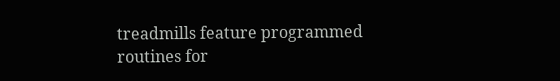treadmills feature programmed routines for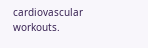cardiovascular workouts.